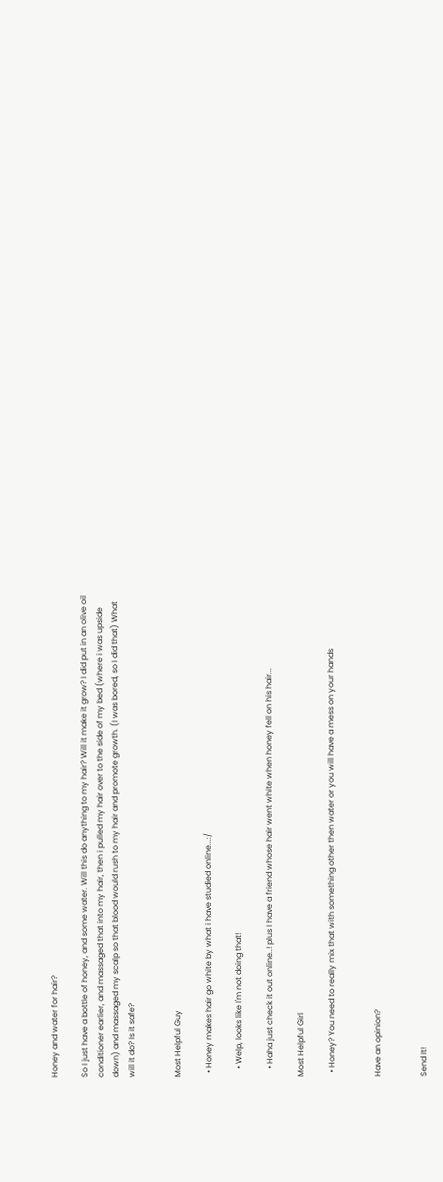Honey and water for hair?

So I just have a bottle of honey, and some water. Will this do anything to my hair? Will it make it grow? I did put in an olive oil conditioner earlier, and massaged that into my hair, then i pulled my hair over to the side of my bed (where i was upside down) and massaged my scalp so that blood would rush to my hair and promote growth. (I was bored, so I did that) What will it do? Is it safe?


Most Helpful Guy

  • Honey makes hair go white by what i have studied online...:/

    • Welp, looks like I'm not doing that!

    • Haha just check it out online..! plus I have a friend whose hair went white when honey fell on his hair...

Most Helpful Girl

  • Honey? You need to really mix that with something other then water or you will have a mess on your hands


Have an opinion?


Send It!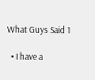What Guys Said 1

  • I have a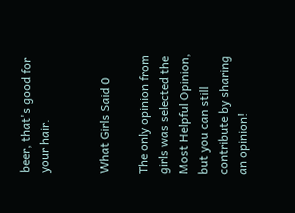beer, that's good for your hair.


What Girls Said 0

The only opinion from girls was selected the Most Helpful Opinion, but you can still contribute by sharing an opinion!